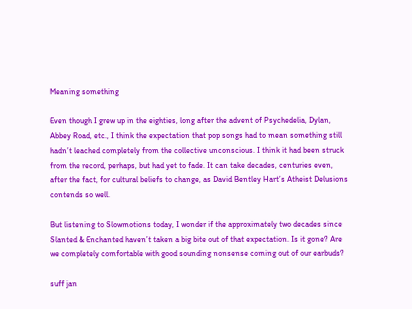Meaning something

Even though I grew up in the eighties, long after the advent of Psychedelia, Dylan, Abbey Road, etc., I think the expectation that pop songs had to mean something still hadn’t leached completely from the collective unconscious. I think it had been struck from the record, perhaps, but had yet to fade. It can take decades, centuries even, after the fact, for cultural beliefs to change, as David Bentley Hart’s Atheist Delusions contends so well.

But listening to Slowmotions today, I wonder if the approximately two decades since Slanted & Enchanted haven’t taken a big bite out of that expectation. Is it gone? Are we completely comfortable with good sounding nonsense coming out of our earbuds?

suff jan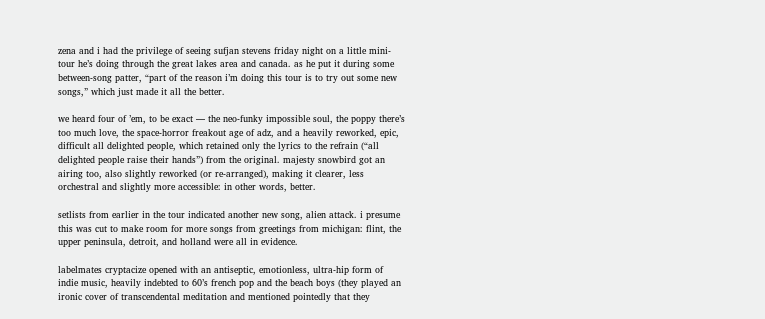zena and i had the privilege of seeing sufjan stevens friday night on a little mini-tour he’s doing through the great lakes area and canada. as he put it during some between-song patter, “part of the reason i’m doing this tour is to try out some new songs,” which just made it all the better.

we heard four of ’em, to be exact — the neo-funky impossible soul, the poppy there’s too much love, the space-horror freakout age of adz, and a heavily reworked, epic, difficult all delighted people, which retained only the lyrics to the refrain (“all delighted people raise their hands”) from the original. majesty snowbird got an airing too, also slightly reworked (or re-arranged), making it clearer, less orchestral and slightly more accessible: in other words, better.

setlists from earlier in the tour indicated another new song, alien attack. i presume this was cut to make room for more songs from greetings from michigan: flint, the upper peninsula, detroit, and holland were all in evidence.

labelmates cryptacize opened with an antiseptic, emotionless, ultra-hip form of indie music, heavily indebted to 60’s french pop and the beach boys (they played an ironic cover of transcendental meditation and mentioned pointedly that they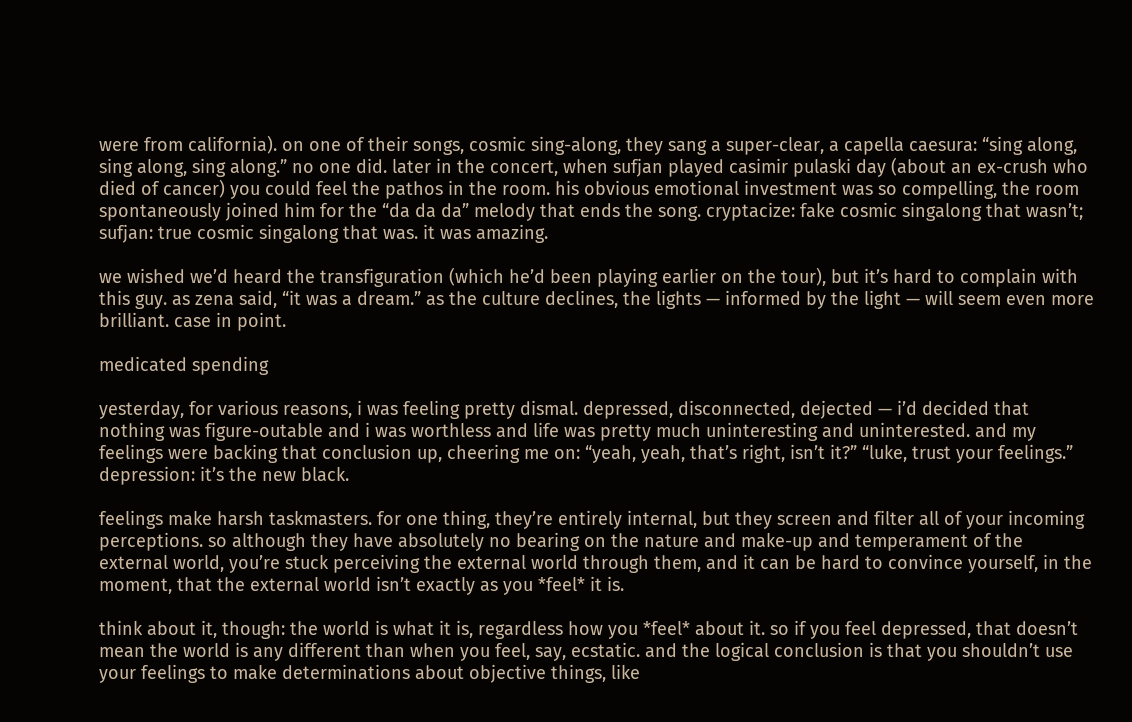were from california). on one of their songs, cosmic sing-along, they sang a super-clear, a capella caesura: “sing along, sing along, sing along.” no one did. later in the concert, when sufjan played casimir pulaski day (about an ex-crush who died of cancer) you could feel the pathos in the room. his obvious emotional investment was so compelling, the room spontaneously joined him for the “da da da” melody that ends the song. cryptacize: fake cosmic singalong that wasn’t; sufjan: true cosmic singalong that was. it was amazing.

we wished we’d heard the transfiguration (which he’d been playing earlier on the tour), but it’s hard to complain with this guy. as zena said, “it was a dream.” as the culture declines, the lights — informed by the light — will seem even more brilliant. case in point.

medicated spending

yesterday, for various reasons, i was feeling pretty dismal. depressed, disconnected, dejected — i’d decided that nothing was figure-outable and i was worthless and life was pretty much uninteresting and uninterested. and my feelings were backing that conclusion up, cheering me on: “yeah, yeah, that’s right, isn’t it?” “luke, trust your feelings.” depression: it’s the new black.

feelings make harsh taskmasters. for one thing, they’re entirely internal, but they screen and filter all of your incoming perceptions. so although they have absolutely no bearing on the nature and make-up and temperament of the external world, you’re stuck perceiving the external world through them, and it can be hard to convince yourself, in the moment, that the external world isn’t exactly as you *feel* it is.

think about it, though: the world is what it is, regardless how you *feel* about it. so if you feel depressed, that doesn’t mean the world is any different than when you feel, say, ecstatic. and the logical conclusion is that you shouldn’t use your feelings to make determinations about objective things, like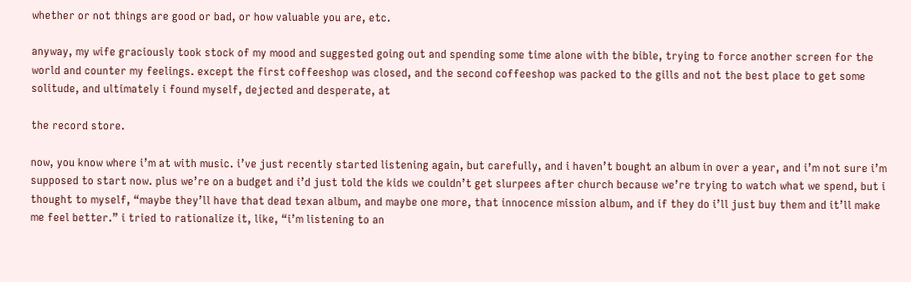whether or not things are good or bad, or how valuable you are, etc.

anyway, my wife graciously took stock of my mood and suggested going out and spending some time alone with the bible, trying to force another screen for the world and counter my feelings. except the first coffeeshop was closed, and the second coffeeshop was packed to the gills and not the best place to get some solitude, and ultimately i found myself, dejected and desperate, at

the record store.

now, you know where i’m at with music. i’ve just recently started listening again, but carefully, and i haven’t bought an album in over a year, and i’m not sure i’m supposed to start now. plus we’re on a budget and i’d just told the kids we couldn’t get slurpees after church because we’re trying to watch what we spend, but i thought to myself, “maybe they’ll have that dead texan album, and maybe one more, that innocence mission album, and if they do i’ll just buy them and it’ll make me feel better.” i tried to rationalize it, like, “i’m listening to an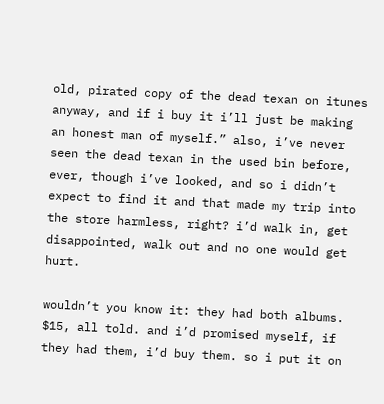old, pirated copy of the dead texan on itunes anyway, and if i buy it i’ll just be making an honest man of myself.” also, i’ve never seen the dead texan in the used bin before, ever, though i’ve looked, and so i didn’t expect to find it and that made my trip into the store harmless, right? i’d walk in, get disappointed, walk out and no one would get hurt.

wouldn’t you know it: they had both albums. $15, all told. and i’d promised myself, if they had them, i’d buy them. so i put it on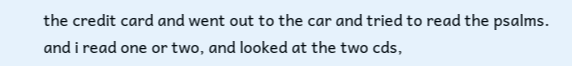the credit card and went out to the car and tried to read the psalms. and i read one or two, and looked at the two cds,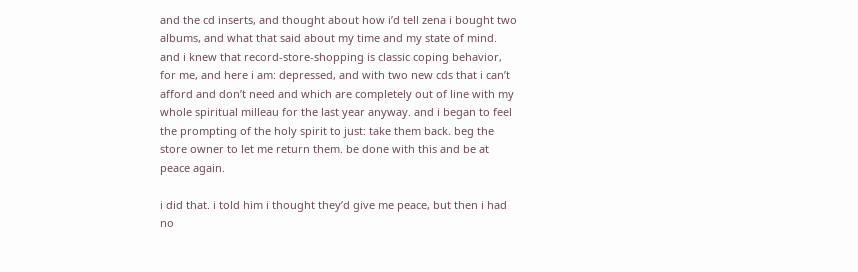and the cd inserts, and thought about how i’d tell zena i bought two albums, and what that said about my time and my state of mind. and i knew that record-store-shopping is classic coping behavior, for me, and here i am: depressed, and with two new cds that i can’t afford and don’t need and which are completely out of line with my whole spiritual milleau for the last year anyway. and i began to feel the prompting of the holy spirit to just: take them back. beg the store owner to let me return them. be done with this and be at peace again.

i did that. i told him i thought they’d give me peace, but then i had no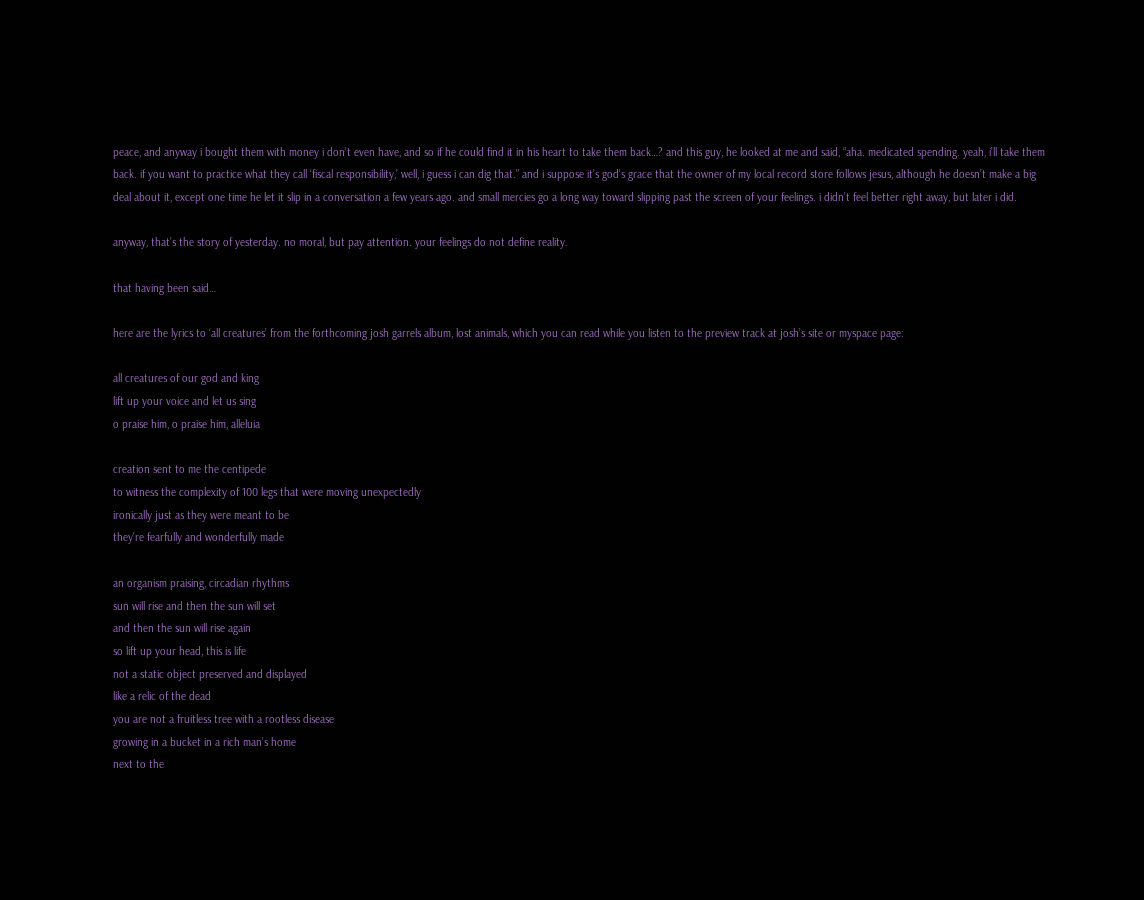peace, and anyway i bought them with money i don’t even have, and so if he could find it in his heart to take them back…? and this guy, he looked at me and said, “aha. medicated spending. yeah, i’ll take them back. if you want to practice what they call ‘fiscal responsibility,’ well, i guess i can dig that.” and i suppose it’s god’s grace that the owner of my local record store follows jesus, although he doesn’t make a big deal about it, except one time he let it slip in a conversation a few years ago. and small mercies go a long way toward slipping past the screen of your feelings. i didn’t feel better right away, but later i did.

anyway, that’s the story of yesterday. no moral, but pay attention. your feelings do not define reality.

that having been said…

here are the lyrics to ‘all creatures’ from the forthcoming josh garrels album, lost animals, which you can read while you listen to the preview track at josh’s site or myspace page:

all creatures of our god and king
lift up your voice and let us sing
o praise him, o praise him, alleluia

creation sent to me the centipede
to witness the complexity of 100 legs that were moving unexpectedly
ironically just as they were meant to be
they’re fearfully and wonderfully made

an organism praising, circadian rhythms
sun will rise and then the sun will set
and then the sun will rise again
so lift up your head, this is life
not a static object preserved and displayed
like a relic of the dead
you are not a fruitless tree with a rootless disease
growing in a bucket in a rich man’s home
next to the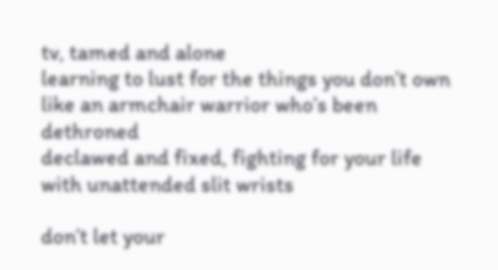tv, tamed and alone
learning to lust for the things you don’t own
like an armchair warrior who’s been dethroned
declawed and fixed, fighting for your life
with unattended slit wrists

don’t let your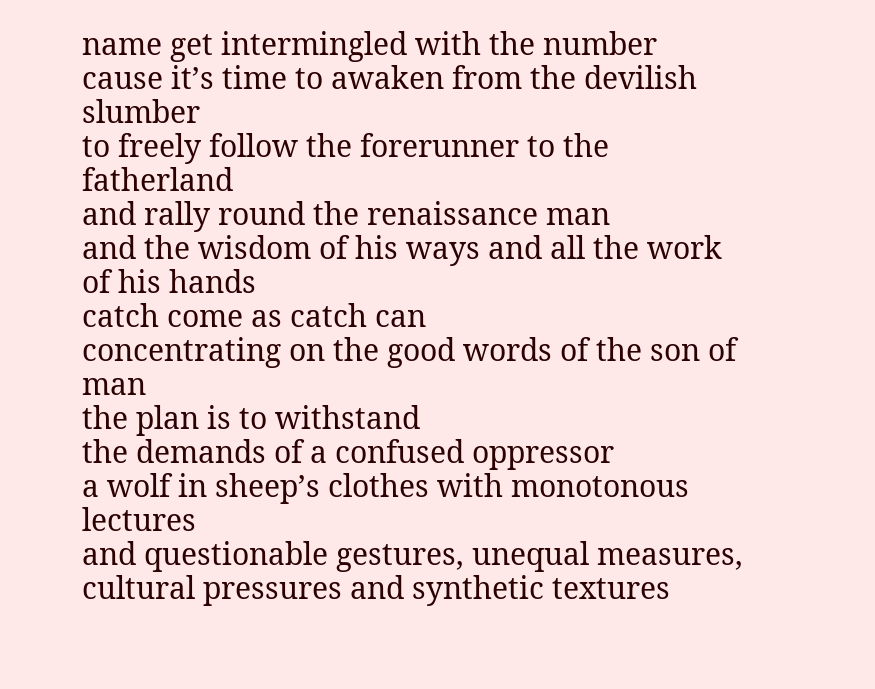name get intermingled with the number
cause it’s time to awaken from the devilish slumber
to freely follow the forerunner to the fatherland
and rally round the renaissance man
and the wisdom of his ways and all the work of his hands
catch come as catch can
concentrating on the good words of the son of man
the plan is to withstand
the demands of a confused oppressor
a wolf in sheep’s clothes with monotonous lectures
and questionable gestures, unequal measures,
cultural pressures and synthetic textures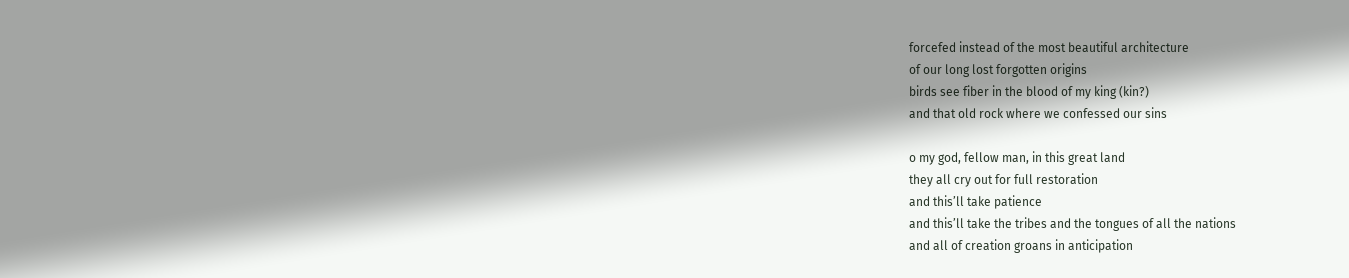forcefed instead of the most beautiful architecture
of our long lost forgotten origins
birds see fiber in the blood of my king (kin?)
and that old rock where we confessed our sins

o my god, fellow man, in this great land
they all cry out for full restoration
and this’ll take patience
and this’ll take the tribes and the tongues of all the nations
and all of creation groans in anticipation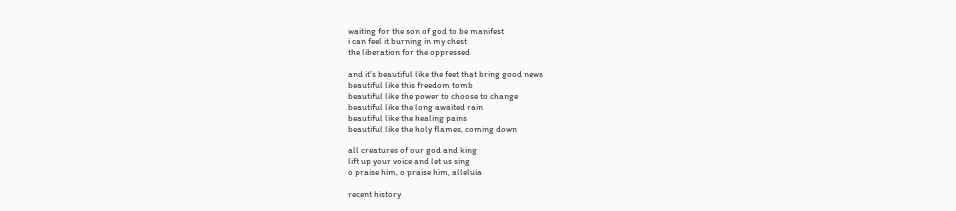waiting for the son of god to be manifest
i can feel it burning in my chest
the liberation for the oppressed

and it’s beautiful like the feet that bring good news
beautiful like this freedom tomb
beautiful like the power to choose to change
beautiful like the long awaited rain
beautiful like the healing pains
beautiful like the holy flames, coming down

all creatures of our god and king
lift up your voice and let us sing
o praise him, o praise him, alleluia

recent history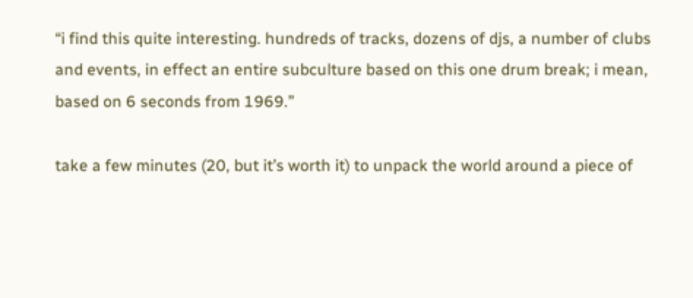“i find this quite interesting. hundreds of tracks, dozens of djs, a number of clubs and events, in effect an entire subculture based on this one drum break; i mean, based on 6 seconds from 1969.”

take a few minutes (20, but it’s worth it) to unpack the world around a piece of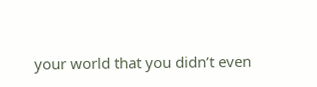your world that you didn’t even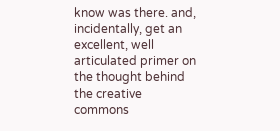know was there. and, incidentally, get an excellent, well articulated primer on the thought behind the creative commons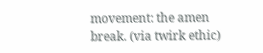movement: the amen break. (via twirk ethic)